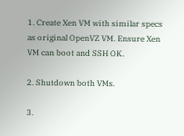1. Create Xen VM with similar specs as original OpenVZ VM. Ensure Xen VM can boot and SSH OK.

2. Shutdown both VMs.

3.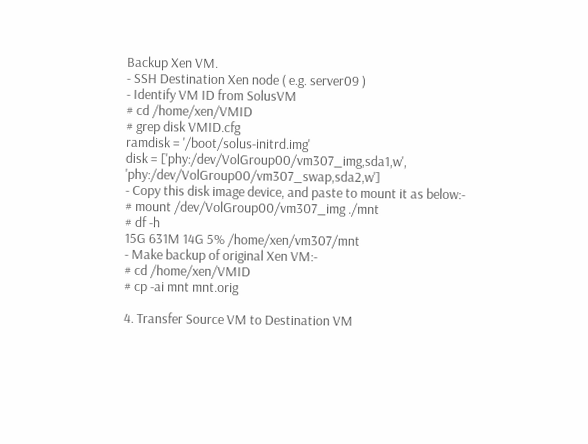Backup Xen VM.
- SSH Destination Xen node ( e.g. server09 )
- Identify VM ID from SolusVM
# cd /home/xen/VMID
# grep disk VMID.cfg
ramdisk = '/boot/solus-initrd.img'
disk = ['phy:/dev/VolGroup00/vm307_img,sda1,w', 'phy:/dev/VolGroup00/vm307_swap,sda2,w']
- Copy this disk image device, and paste to mount it as below:-
# mount /dev/VolGroup00/vm307_img ./mnt
# df -h
15G 631M 14G 5% /home/xen/vm307/mnt
- Make backup of original Xen VM:-
# cd /home/xen/VMID
# cp -ai mnt mnt.orig

4. Transfer Source VM to Destination VM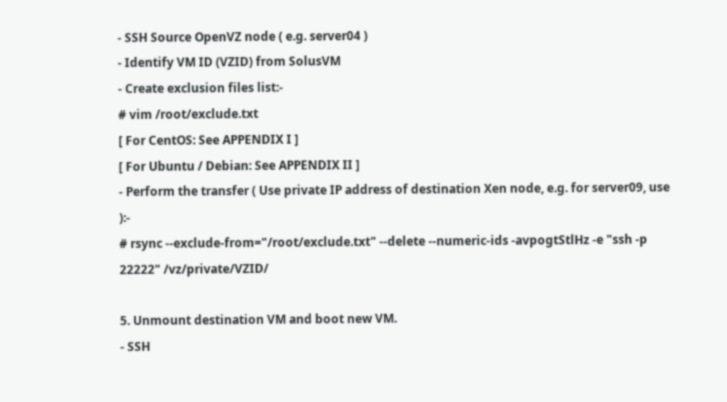- SSH Source OpenVZ node ( e.g. server04 )
- Identify VM ID (VZID) from SolusVM
- Create exclusion files list:-
# vim /root/exclude.txt
[ For CentOS: See APPENDIX I ]
[ For Ubuntu / Debian: See APPENDIX II ]
- Perform the transfer ( Use private IP address of destination Xen node, e.g. for server09, use ):-
# rsync --exclude-from="/root/exclude.txt" --delete --numeric-ids -avpogtStlHz -e "ssh -p 22222" /vz/private/VZID/

5. Unmount destination VM and boot new VM.
- SSH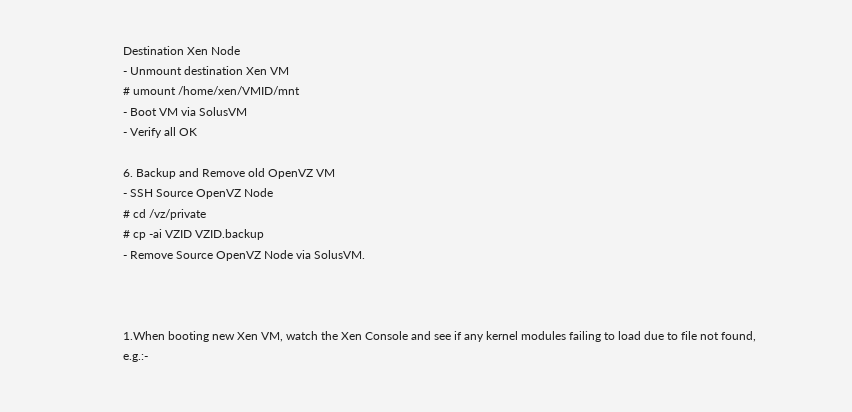Destination Xen Node
- Unmount destination Xen VM
# umount /home/xen/VMID/mnt
- Boot VM via SolusVM
- Verify all OK

6. Backup and Remove old OpenVZ VM
- SSH Source OpenVZ Node
# cd /vz/private
# cp -ai VZID VZID.backup
- Remove Source OpenVZ Node via SolusVM.



1.When booting new Xen VM, watch the Xen Console and see if any kernel modules failing to load due to file not found, e.g.:-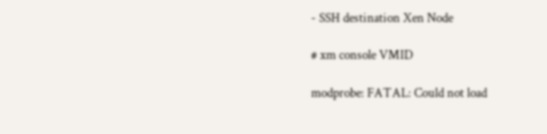- SSH destination Xen Node

# xm console VMID

modprobe: FATAL: Could not load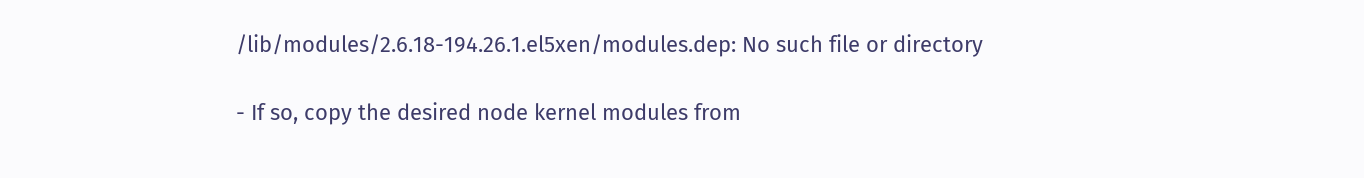/lib/modules/2.6.18-194.26.1.el5xen/modules.dep: No such file or directory

- If so, copy the desired node kernel modules from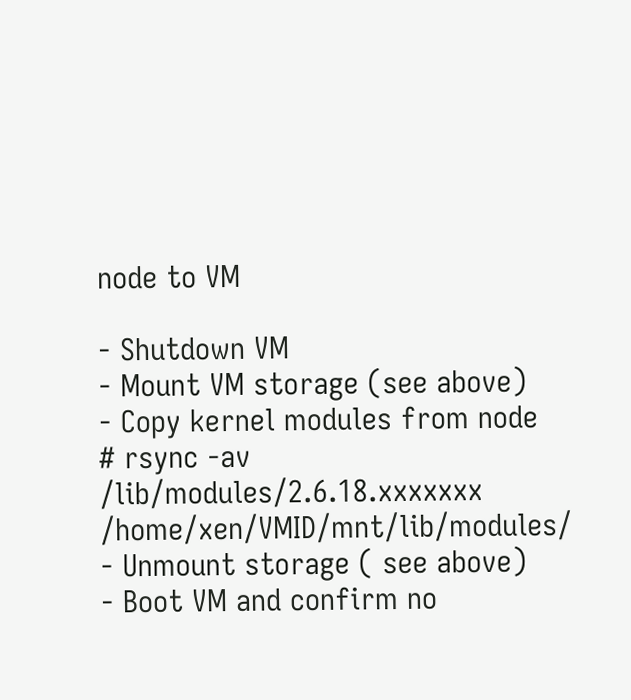node to VM

- Shutdown VM
- Mount VM storage (see above)
- Copy kernel modules from node
# rsync -av /lib/modules/2.6.18.xxxxxxx /home/xen/VMID/mnt/lib/modules/
- Unmount storage ( see above)
- Boot VM and confirm no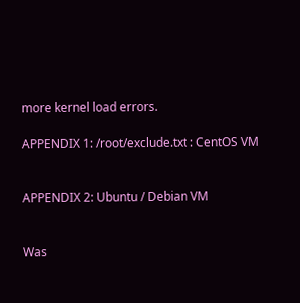more kernel load errors.

APPENDIX 1: /root/exclude.txt : CentOS VM


APPENDIX 2: Ubuntu / Debian VM


Was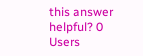this answer helpful? 0 Users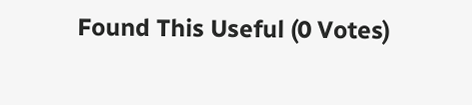Found This Useful (0 Votes)